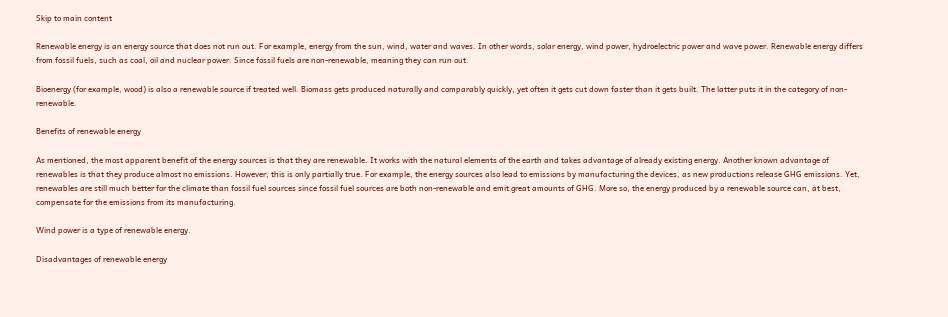Skip to main content

Renewable energy is an energy source that does not run out. For example, energy from the sun, wind, water and waves. In other words, solar energy, wind power, hydroelectric power and wave power. Renewable energy differs from fossil fuels, such as coal, oil and nuclear power. Since fossil fuels are non-renewable, meaning they can run out.

Bioenergy (for example, wood) is also a renewable source if treated well. Biomass gets produced naturally and comparably quickly, yet often it gets cut down faster than it gets built. The latter puts it in the category of non-renewable.

Benefits of renewable energy

As mentioned, the most apparent benefit of the energy sources is that they are renewable. It works with the natural elements of the earth and takes advantage of already existing energy. Another known advantage of renewables is that they produce almost no emissions. However, this is only partially true. For example, the energy sources also lead to emissions by manufacturing the devices, as new productions release GHG emissions. Yet, renewables are still much better for the climate than fossil fuel sources since fossil fuel sources are both non-renewable and emit great amounts of GHG. More so, the energy produced by a renewable source can, at best, compensate for the emissions from its manufacturing.

Wind power is a type of renewable energy.

Disadvantages of renewable energy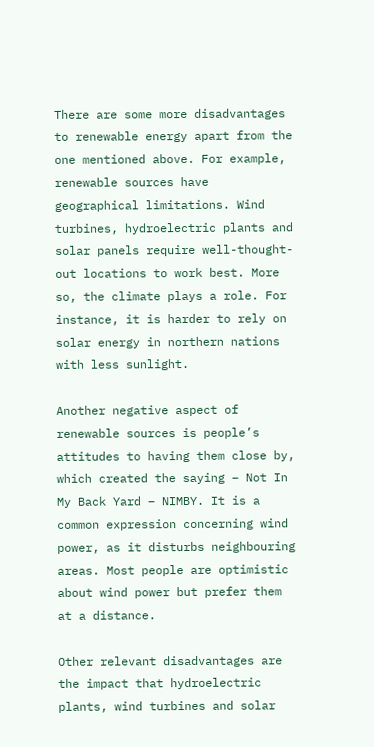There are some more disadvantages to renewable energy apart from the one mentioned above. For example, renewable sources have geographical limitations. Wind turbines, hydroelectric plants and solar panels require well-thought-out locations to work best. More so, the climate plays a role. For instance, it is harder to rely on solar energy in northern nations with less sunlight.

Another negative aspect of renewable sources is people’s attitudes to having them close by, which created the saying – Not In My Back Yard – NIMBY. It is a common expression concerning wind power, as it disturbs neighbouring areas. Most people are optimistic about wind power but prefer them at a distance.

Other relevant disadvantages are the impact that hydroelectric plants, wind turbines and solar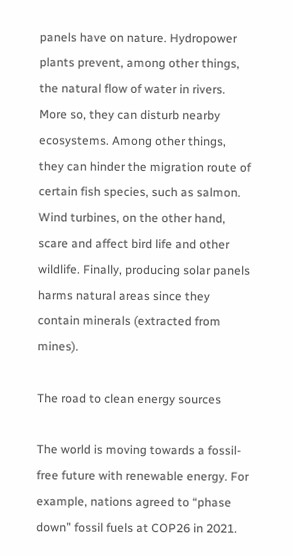panels have on nature. Hydropower plants prevent, among other things, the natural flow of water in rivers. More so, they can disturb nearby ecosystems. Among other things, they can hinder the migration route of certain fish species, such as salmon. Wind turbines, on the other hand, scare and affect bird life and other wildlife. Finally, producing solar panels harms natural areas since they contain minerals (extracted from mines).

The road to clean energy sources

The world is moving towards a fossil-free future with renewable energy. For example, nations agreed to “phase down” fossil fuels at COP26 in 2021.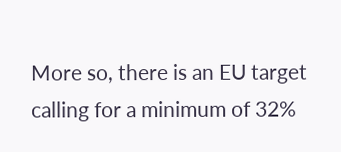More so, there is an EU target calling for a minimum of 32%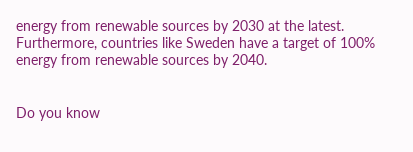energy from renewable sources by 2030 at the latest. Furthermore, countries like Sweden have a target of 100% energy from renewable sources by 2040.


Do you know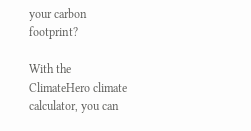your carbon footprint?

With the ClimateHero climate calculator, you can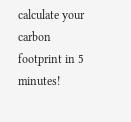calculate your carbon footprint in 5 minutes!